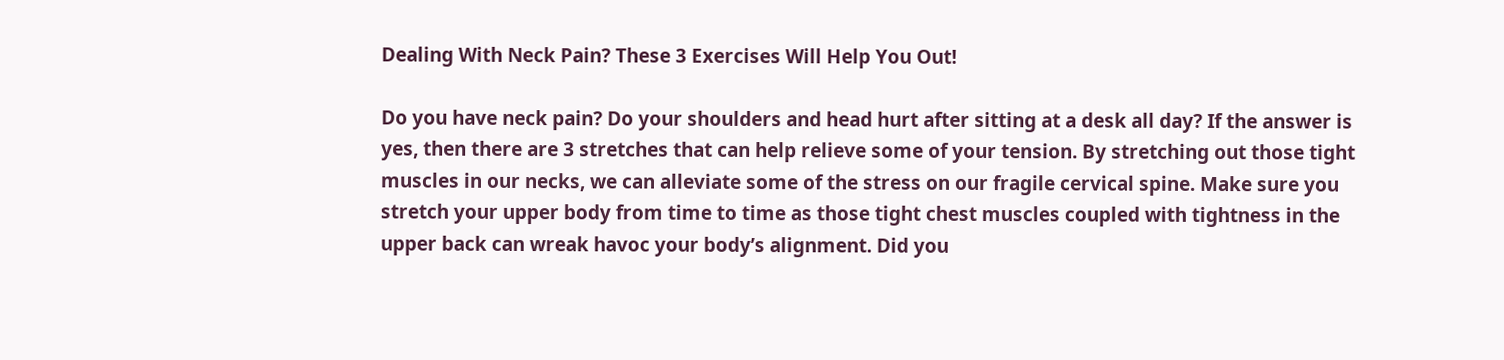Dealing With Neck Pain? These 3 Exercises Will Help You Out!

Do you have neck pain? Do your shoulders and head hurt after sitting at a desk all day? If the answer is yes, then there are 3 stretches that can help relieve some of your tension. By stretching out those tight muscles in our necks, we can alleviate some of the stress on our fragile cervical spine. Make sure you stretch your upper body from time to time as those tight chest muscles coupled with tightness in the upper back can wreak havoc your body’s alignment. Did you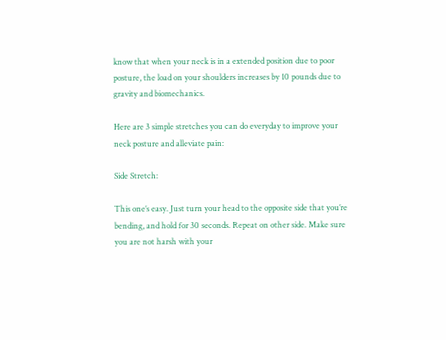know that when your neck is in a extended position due to poor posture, the load on your shoulders increases by 10 pounds due to gravity and biomechanics.

Here are 3 simple stretches you can do everyday to improve your neck posture and alleviate pain:

Side Stretch:

This one’s easy. Just turn your head to the opposite side that you’re bending, and hold for 30 seconds. Repeat on other side. Make sure you are not harsh with your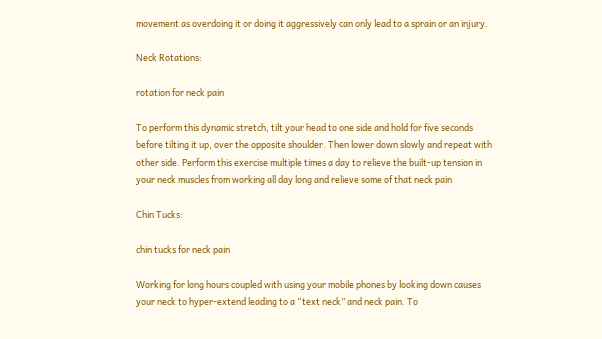movement as overdoing it or doing it aggressively can only lead to a sprain or an injury.

Neck Rotations:

rotation for neck pain

To perform this dynamic stretch, tilt your head to one side and hold for five seconds before tilting it up, over the opposite shoulder. Then lower down slowly and repeat with other side. Perform this exercise multiple times a day to relieve the built-up tension in your neck muscles from working all day long and relieve some of that neck pain

Chin Tucks:

chin tucks for neck pain

Working for long hours coupled with using your mobile phones by looking down causes your neck to hyper-extend leading to a “text neck” and neck pain. To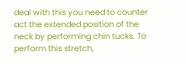deal with this you need to counter act the extended position of the neck by performing chin tucks. To perform this stretch,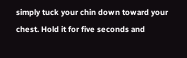simply tuck your chin down toward your chest. Hold it for five seconds and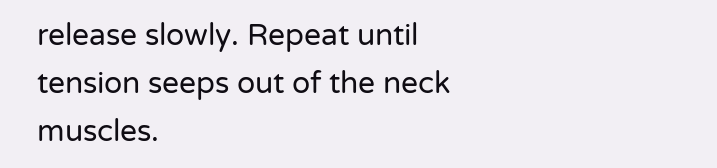release slowly. Repeat until tension seeps out of the neck muscles.